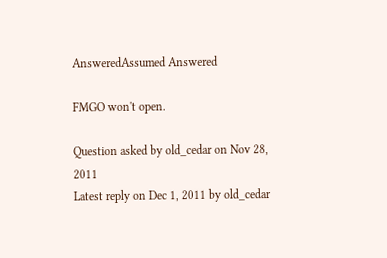AnsweredAssumed Answered

FMGO won't open.

Question asked by old_cedar on Nov 28, 2011
Latest reply on Dec 1, 2011 by old_cedar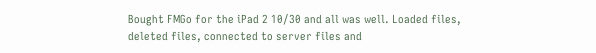Bought FMGo for the iPad 2 10/30 and all was well. Loaded files, deleted files, connected to server files and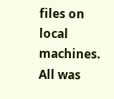files on local machines. All was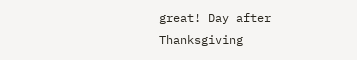great! Day after Thanksgiving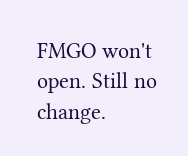FMGO won't open. Still no change.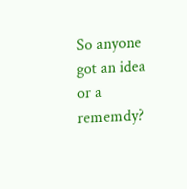So anyone got an idea or a rememdy?